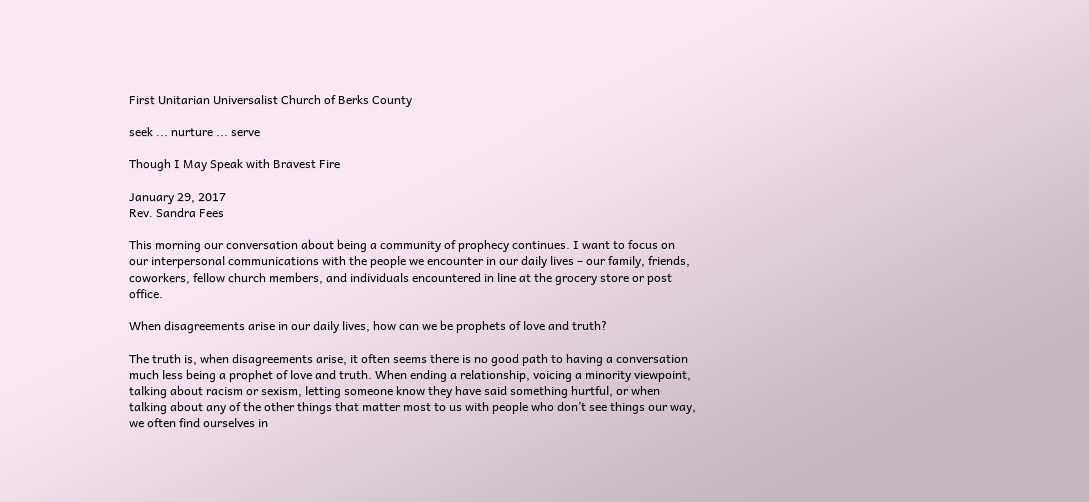First Unitarian Universalist Church of Berks County

seek ... nurture ... serve

Though I May Speak with Bravest Fire

January 29, 2017
Rev. Sandra Fees

This morning our conversation about being a community of prophecy continues. I want to focus on our interpersonal communications with the people we encounter in our daily lives – our family, friends, coworkers, fellow church members, and individuals encountered in line at the grocery store or post office.

When disagreements arise in our daily lives, how can we be prophets of love and truth?

The truth is, when disagreements arise, it often seems there is no good path to having a conversation much less being a prophet of love and truth. When ending a relationship, voicing a minority viewpoint, talking about racism or sexism, letting someone know they have said something hurtful, or when talking about any of the other things that matter most to us with people who don’t see things our way, we often find ourselves in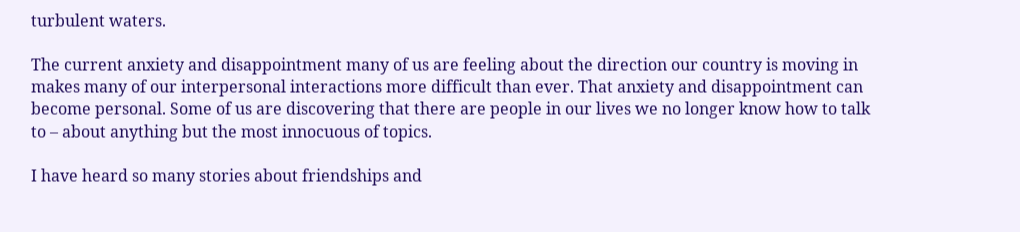turbulent waters.

The current anxiety and disappointment many of us are feeling about the direction our country is moving in makes many of our interpersonal interactions more difficult than ever. That anxiety and disappointment can become personal. Some of us are discovering that there are people in our lives we no longer know how to talk to – about anything but the most innocuous of topics.

I have heard so many stories about friendships and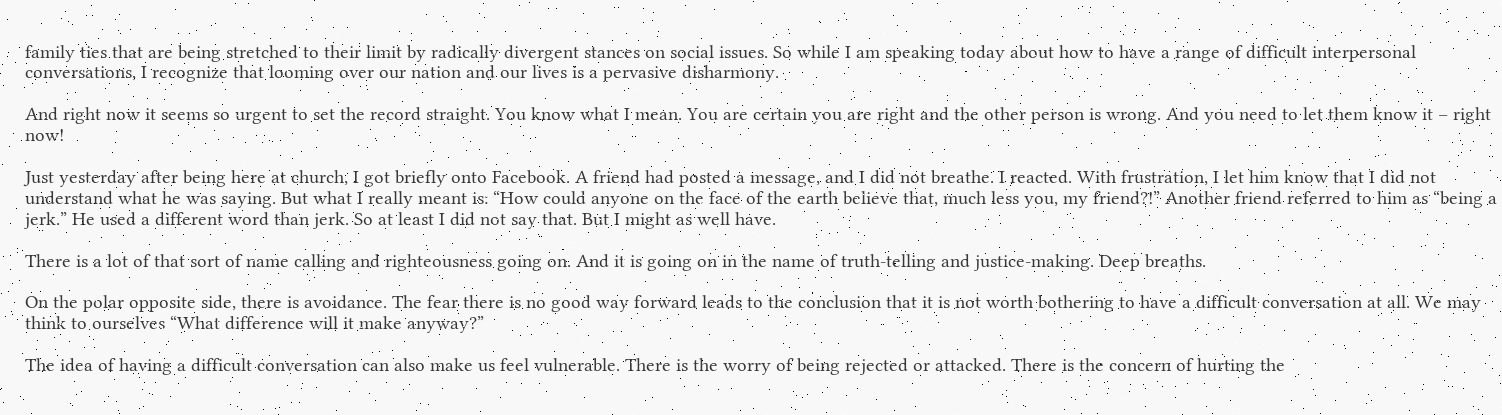family ties that are being stretched to their limit by radically divergent stances on social issues. So while I am speaking today about how to have a range of difficult interpersonal conversations, I recognize that looming over our nation and our lives is a pervasive disharmony.

And right now it seems so urgent to set the record straight. You know what I mean. You are certain you are right and the other person is wrong. And you need to let them know it – right now!

Just yesterday after being here at church, I got briefly onto Facebook. A friend had posted a message, and I did not breathe. I reacted. With frustration, I let him know that I did not understand what he was saying. But what I really meant is: “How could anyone on the face of the earth believe that, much less you, my friend?!” Another friend referred to him as “being a jerk.” He used a different word than jerk. So at least I did not say that. But I might as well have.

There is a lot of that sort of name calling and righteousness going on. And it is going on in the name of truth-telling and justice-making. Deep breaths.

On the polar opposite side, there is avoidance. The fear there is no good way forward leads to the conclusion that it is not worth bothering to have a difficult conversation at all. We may think to ourselves “What difference will it make anyway?”

The idea of having a difficult conversation can also make us feel vulnerable. There is the worry of being rejected or attacked. There is the concern of hurting the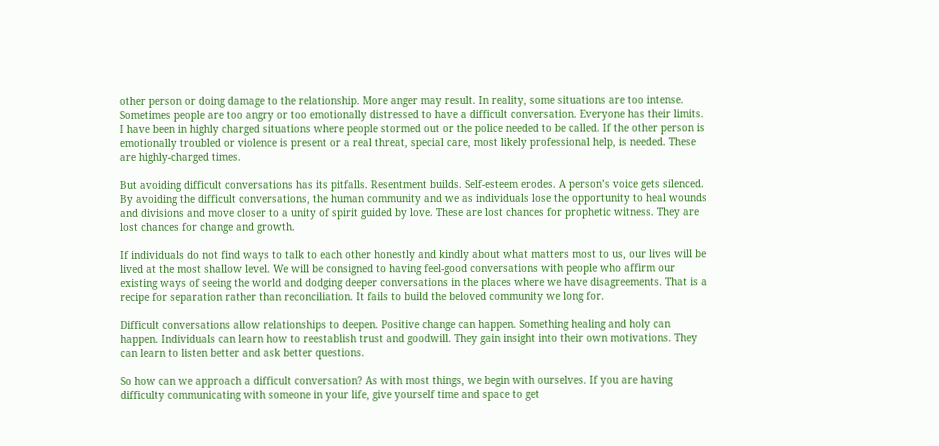other person or doing damage to the relationship. More anger may result. In reality, some situations are too intense. Sometimes people are too angry or too emotionally distressed to have a difficult conversation. Everyone has their limits. I have been in highly charged situations where people stormed out or the police needed to be called. If the other person is emotionally troubled or violence is present or a real threat, special care, most likely professional help, is needed. These are highly-charged times.

But avoiding difficult conversations has its pitfalls. Resentment builds. Self-esteem erodes. A person’s voice gets silenced. By avoiding the difficult conversations, the human community and we as individuals lose the opportunity to heal wounds and divisions and move closer to a unity of spirit guided by love. These are lost chances for prophetic witness. They are lost chances for change and growth.

If individuals do not find ways to talk to each other honestly and kindly about what matters most to us, our lives will be lived at the most shallow level. We will be consigned to having feel-good conversations with people who affirm our existing ways of seeing the world and dodging deeper conversations in the places where we have disagreements. That is a recipe for separation rather than reconciliation. It fails to build the beloved community we long for.

Difficult conversations allow relationships to deepen. Positive change can happen. Something healing and holy can happen. Individuals can learn how to reestablish trust and goodwill. They gain insight into their own motivations. They can learn to listen better and ask better questions.

So how can we approach a difficult conversation? As with most things, we begin with ourselves. If you are having difficulty communicating with someone in your life, give yourself time and space to get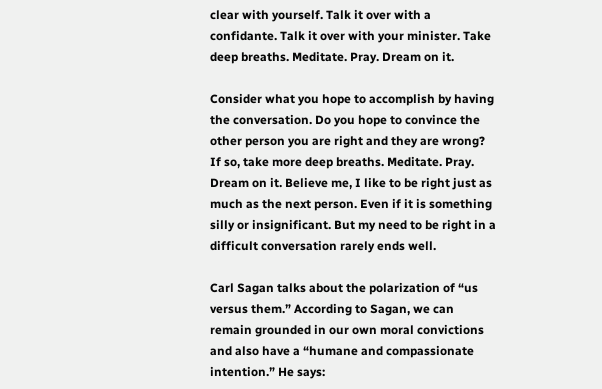clear with yourself. Talk it over with a confidante. Talk it over with your minister. Take deep breaths. Meditate. Pray. Dream on it.

Consider what you hope to accomplish by having the conversation. Do you hope to convince the other person you are right and they are wrong? If so, take more deep breaths. Meditate. Pray. Dream on it. Believe me, I like to be right just as much as the next person. Even if it is something silly or insignificant. But my need to be right in a difficult conversation rarely ends well.

Carl Sagan talks about the polarization of “us versus them.” According to Sagan, we can remain grounded in our own moral convictions and also have a “humane and compassionate intention.” He says: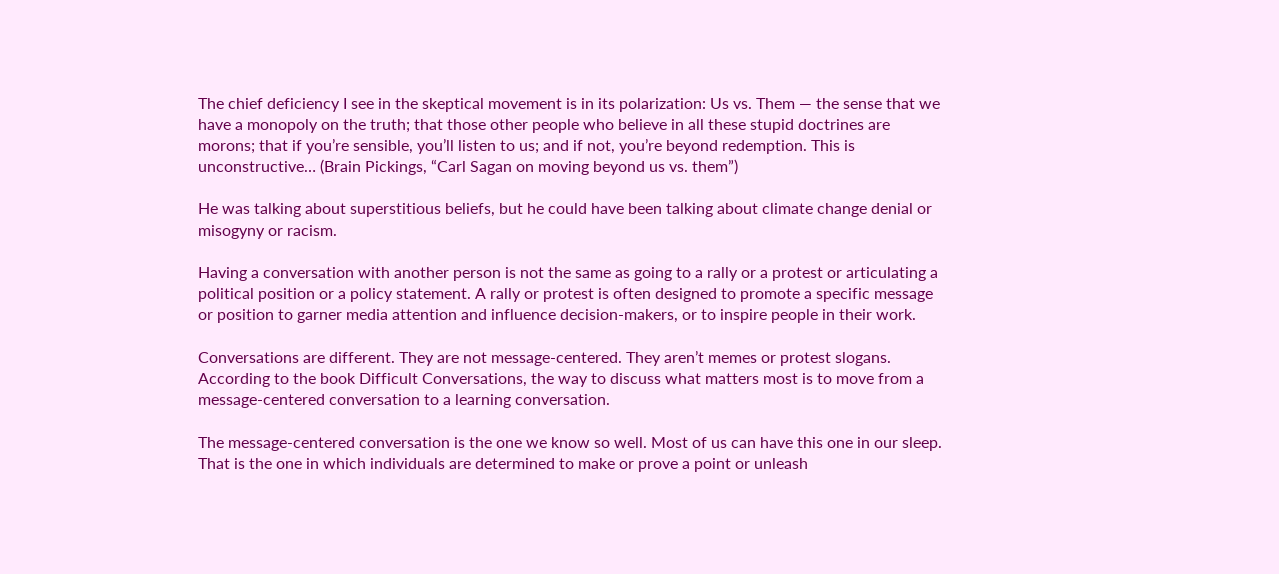The chief deficiency I see in the skeptical movement is in its polarization: Us vs. Them — the sense that we have a monopoly on the truth; that those other people who believe in all these stupid doctrines are morons; that if you’re sensible, you’ll listen to us; and if not, you’re beyond redemption. This is unconstructive… (Brain Pickings, “Carl Sagan on moving beyond us vs. them”)

He was talking about superstitious beliefs, but he could have been talking about climate change denial or misogyny or racism.

Having a conversation with another person is not the same as going to a rally or a protest or articulating a political position or a policy statement. A rally or protest is often designed to promote a specific message or position to garner media attention and influence decision-makers, or to inspire people in their work.

Conversations are different. They are not message-centered. They aren’t memes or protest slogans. According to the book Difficult Conversations, the way to discuss what matters most is to move from a message-centered conversation to a learning conversation.

The message-centered conversation is the one we know so well. Most of us can have this one in our sleep. That is the one in which individuals are determined to make or prove a point or unleash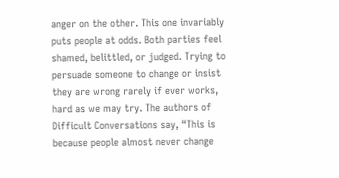anger on the other. This one invariably puts people at odds. Both parties feel shamed, belittled, or judged. Trying to persuade someone to change or insist they are wrong rarely if ever works, hard as we may try. The authors of Difficult Conversations say, “This is because people almost never change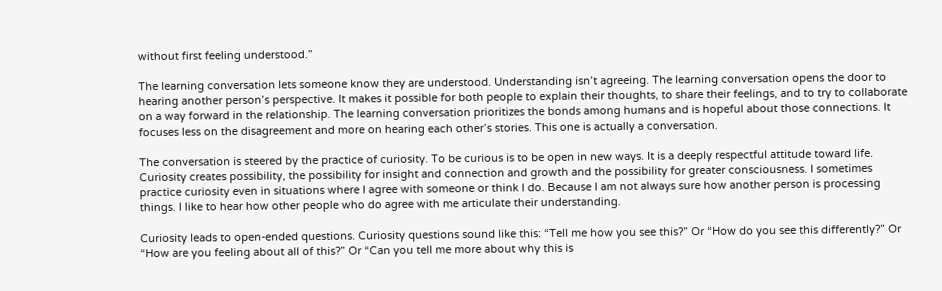without first feeling understood.”

The learning conversation lets someone know they are understood. Understanding isn’t agreeing. The learning conversation opens the door to hearing another person’s perspective. It makes it possible for both people to explain their thoughts, to share their feelings, and to try to collaborate on a way forward in the relationship. The learning conversation prioritizes the bonds among humans and is hopeful about those connections. It focuses less on the disagreement and more on hearing each other’s stories. This one is actually a conversation.

The conversation is steered by the practice of curiosity. To be curious is to be open in new ways. It is a deeply respectful attitude toward life. Curiosity creates possibility, the possibility for insight and connection and growth and the possibility for greater consciousness. I sometimes practice curiosity even in situations where I agree with someone or think I do. Because I am not always sure how another person is processing things. I like to hear how other people who do agree with me articulate their understanding.

Curiosity leads to open-ended questions. Curiosity questions sound like this: “Tell me how you see this?” Or “How do you see this differently?” Or “How are you feeling about all of this?” Or “Can you tell me more about why this is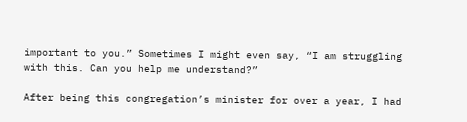important to you.” Sometimes I might even say, “I am struggling with this. Can you help me understand?”

After being this congregation’s minister for over a year, I had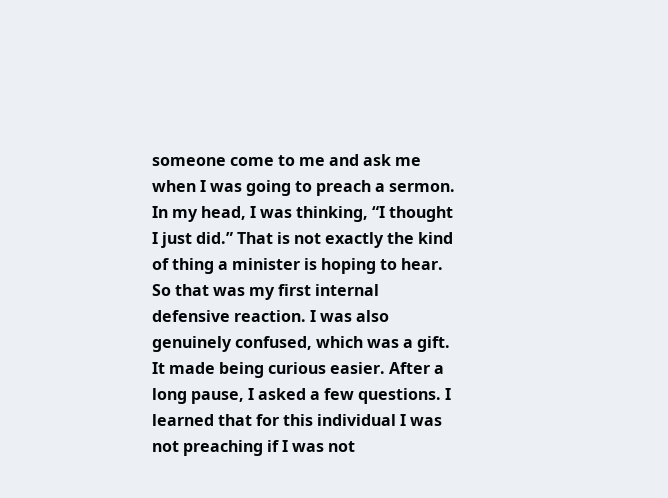someone come to me and ask me when I was going to preach a sermon. In my head, I was thinking, “I thought I just did.” That is not exactly the kind of thing a minister is hoping to hear. So that was my first internal defensive reaction. I was also genuinely confused, which was a gift. It made being curious easier. After a long pause, I asked a few questions. I learned that for this individual I was not preaching if I was not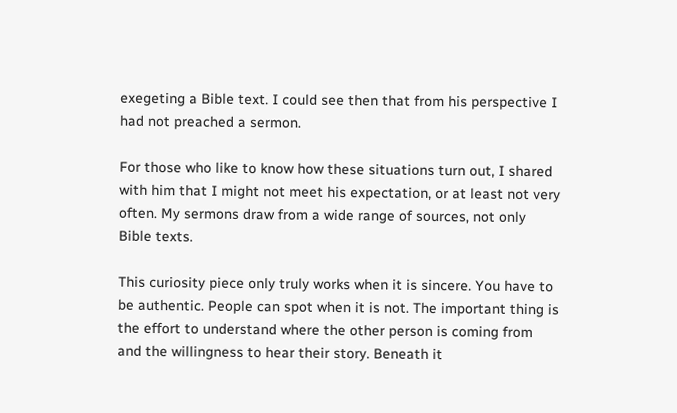exegeting a Bible text. I could see then that from his perspective I had not preached a sermon.

For those who like to know how these situations turn out, I shared with him that I might not meet his expectation, or at least not very often. My sermons draw from a wide range of sources, not only Bible texts.

This curiosity piece only truly works when it is sincere. You have to be authentic. People can spot when it is not. The important thing is the effort to understand where the other person is coming from and the willingness to hear their story. Beneath it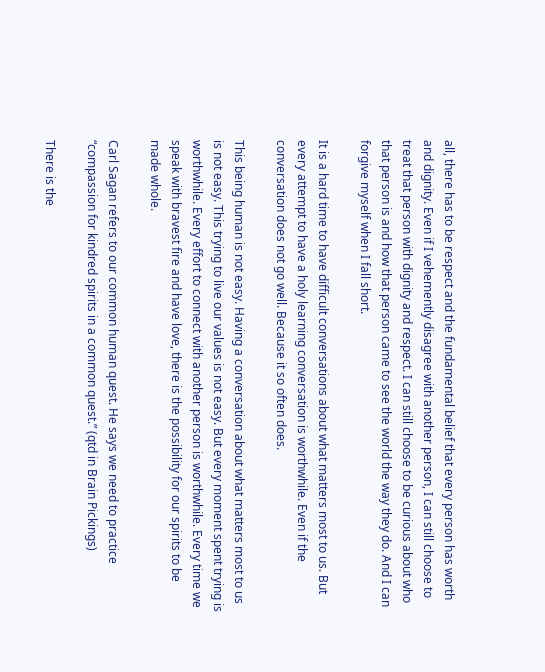all, there has to be respect and the fundamental belief that every person has worth and dignity. Even if I vehemently disagree with another person, I can still choose to treat that person with dignity and respect. I can still choose to be curious about who that person is and how that person came to see the world the way they do. And I can forgive myself when I fall short.

It is a hard time to have difficult conversations about what matters most to us. But every attempt to have a holy learning conversation is worthwhile. Even if the conversation does not go well. Because it so often does.

This being human is not easy. Having a conversation about what matters most to us is not easy. This trying to live our values is not easy. But every moment spent trying is worthwhile. Every effort to connect with another person is worthwhile. Every time we speak with bravest fire and have love, there is the possibility for our spirits to be made whole.

Carl Sagan refers to our common human quest. He says we need to practice “compassion for kindred spirits in a common quest.” (qtd in Brain Pickings)

There is the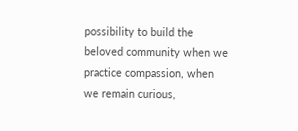possibility to build the beloved community when we practice compassion, when we remain curious,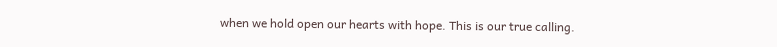when we hold open our hearts with hope. This is our true calling.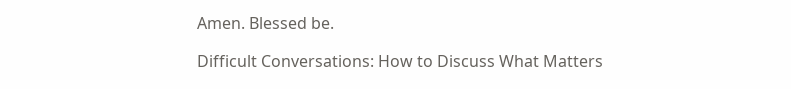Amen. Blessed be.

Difficult Conversations: How to Discuss What Matters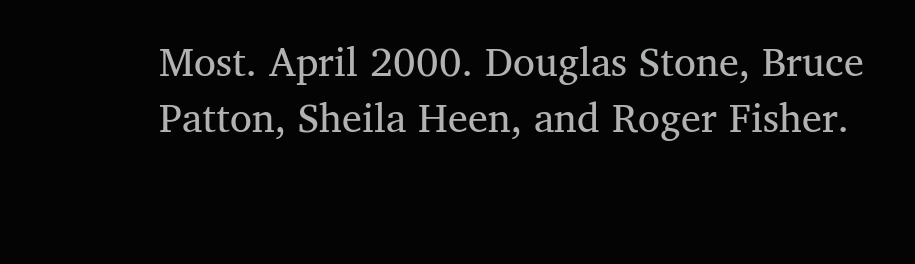Most. April 2000. Douglas Stone, Bruce Patton, Sheila Heen, and Roger Fisher.